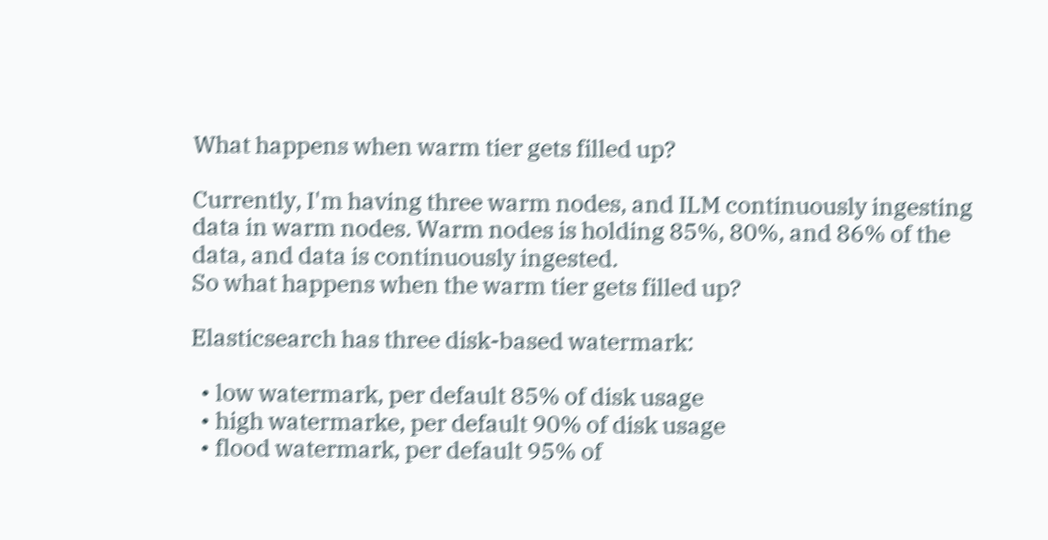What happens when warm tier gets filled up?

Currently, I'm having three warm nodes, and ILM continuously ingesting data in warm nodes. Warm nodes is holding 85%, 80%, and 86% of the data, and data is continuously ingested.
So what happens when the warm tier gets filled up?

Elasticsearch has three disk-based watermark:

  • low watermark, per default 85% of disk usage
  • high watermarke, per default 90% of disk usage
  • flood watermark, per default 95% of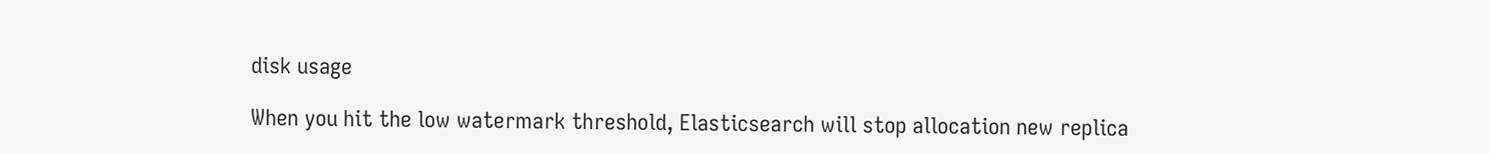disk usage

When you hit the low watermark threshold, Elasticsearch will stop allocation new replica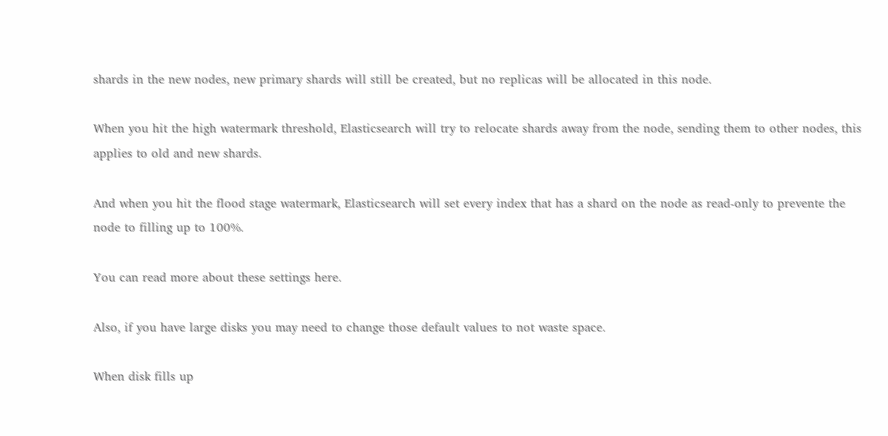shards in the new nodes, new primary shards will still be created, but no replicas will be allocated in this node.

When you hit the high watermark threshold, Elasticsearch will try to relocate shards away from the node, sending them to other nodes, this applies to old and new shards.

And when you hit the flood stage watermark, Elasticsearch will set every index that has a shard on the node as read-only to prevente the node to filling up to 100%.

You can read more about these settings here.

Also, if you have large disks you may need to change those default values to not waste space.

When disk fills up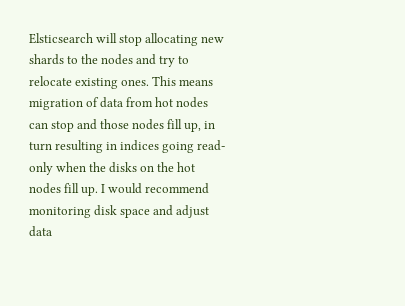Elsticsearch will stop allocating new shards to the nodes and try to relocate existing ones. This means migration of data from hot nodes can stop and those nodes fill up, in turn resulting in indices going read-only when the disks on the hot nodes fill up. I would recommend monitoring disk space and adjust data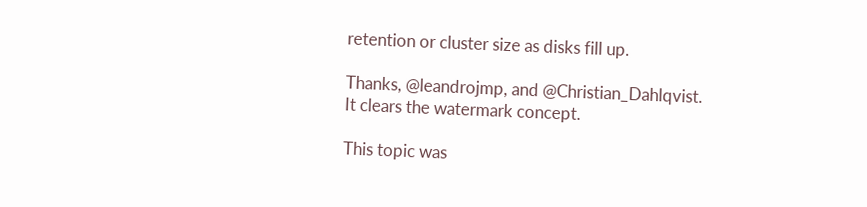retention or cluster size as disks fill up.

Thanks, @leandrojmp, and @Christian_Dahlqvist.
It clears the watermark concept.

This topic was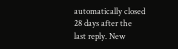automatically closed 28 days after the last reply. New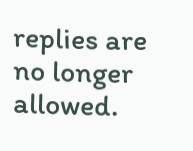replies are no longer allowed.